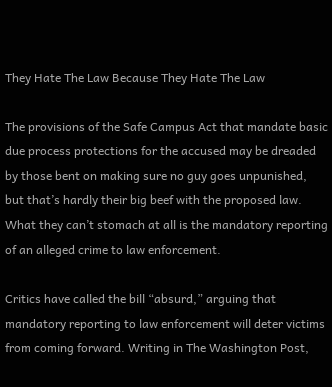They Hate The Law Because They Hate The Law

The provisions of the Safe Campus Act that mandate basic due process protections for the accused may be dreaded by those bent on making sure no guy goes unpunished, but that’s hardly their big beef with the proposed law. What they can’t stomach at all is the mandatory reporting of an alleged crime to law enforcement.

Critics have called the bill “absurd,” arguing that mandatory reporting to law enforcement will deter victims from coming forward. Writing in The Washington Post,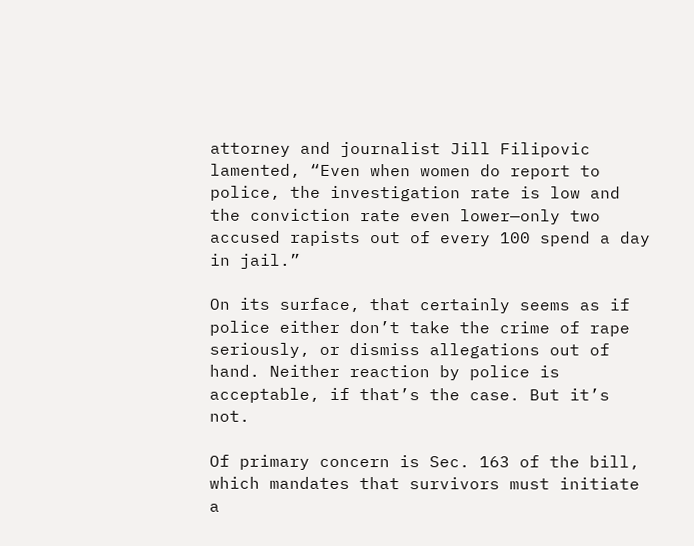attorney and journalist Jill Filipovic lamented, “Even when women do report to police, the investigation rate is low and the conviction rate even lower—only two accused rapists out of every 100 spend a day in jail.”

On its surface, that certainly seems as if police either don’t take the crime of rape seriously, or dismiss allegations out of hand. Neither reaction by police is acceptable, if that’s the case. But it’s not.

Of primary concern is Sec. 163 of the bill, which mandates that survivors must initiate a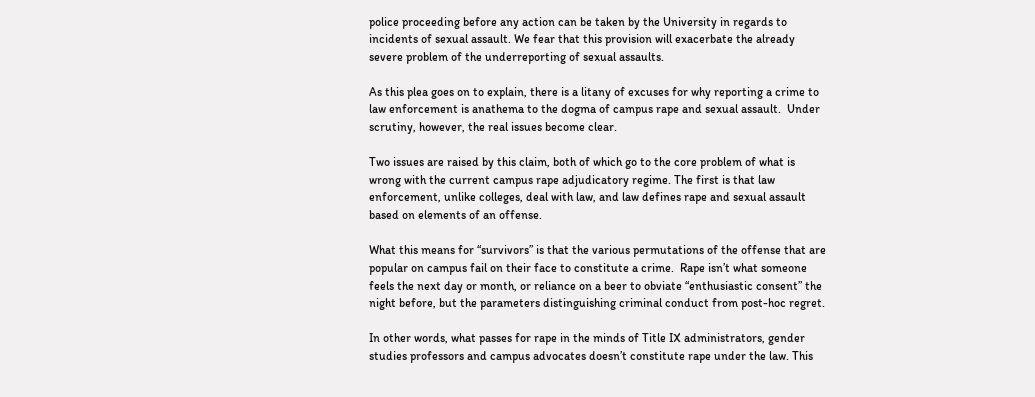police proceeding before any action can be taken by the University in regards to incidents of sexual assault. We fear that this provision will exacerbate the already severe problem of the underreporting of sexual assaults.

As this plea goes on to explain, there is a litany of excuses for why reporting a crime to law enforcement is anathema to the dogma of campus rape and sexual assault.  Under scrutiny, however, the real issues become clear.

Two issues are raised by this claim, both of which go to the core problem of what is wrong with the current campus rape adjudicatory regime. The first is that law enforcement, unlike colleges, deal with law, and law defines rape and sexual assault based on elements of an offense.

What this means for “survivors” is that the various permutations of the offense that are popular on campus fail on their face to constitute a crime.  Rape isn’t what someone feels the next day or month, or reliance on a beer to obviate “enthusiastic consent” the night before, but the parameters distinguishing criminal conduct from post-hoc regret.

In other words, what passes for rape in the minds of Title IX administrators, gender studies professors and campus advocates doesn’t constitute rape under the law. This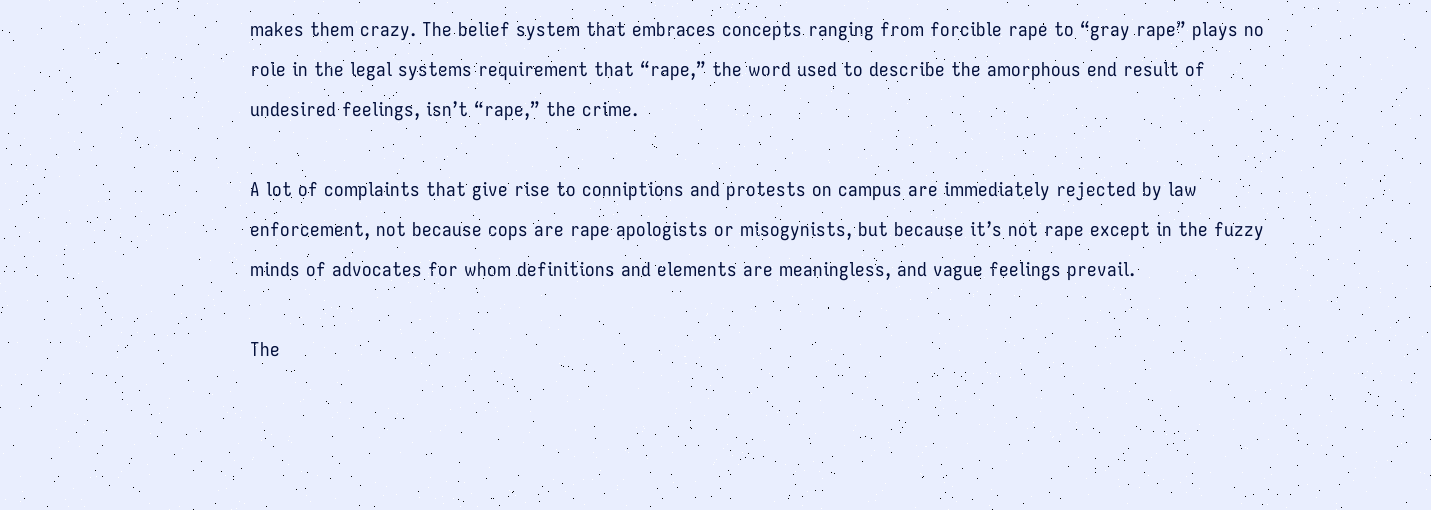makes them crazy. The belief system that embraces concepts ranging from forcible rape to “gray rape” plays no role in the legal systems requirement that “rape,” the word used to describe the amorphous end result of undesired feelings, isn’t “rape,” the crime.

A lot of complaints that give rise to conniptions and protests on campus are immediately rejected by law enforcement, not because cops are rape apologists or misogynists, but because it’s not rape except in the fuzzy minds of advocates for whom definitions and elements are meaningless, and vague feelings prevail.

The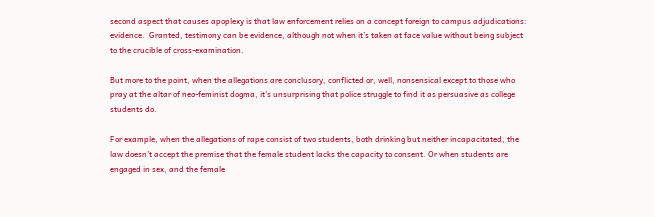second aspect that causes apoplexy is that law enforcement relies on a concept foreign to campus adjudications: evidence.  Granted, testimony can be evidence, although not when it’s taken at face value without being subject to the crucible of cross-examination.

But more to the point, when the allegations are conclusory, conflicted or, well, nonsensical except to those who pray at the altar of neo-feminist dogma, it’s unsurprising that police struggle to find it as persuasive as college students do.

For example, when the allegations of rape consist of two students, both drinking but neither incapacitated, the law doesn’t accept the premise that the female student lacks the capacity to consent. Or when students are engaged in sex, and the female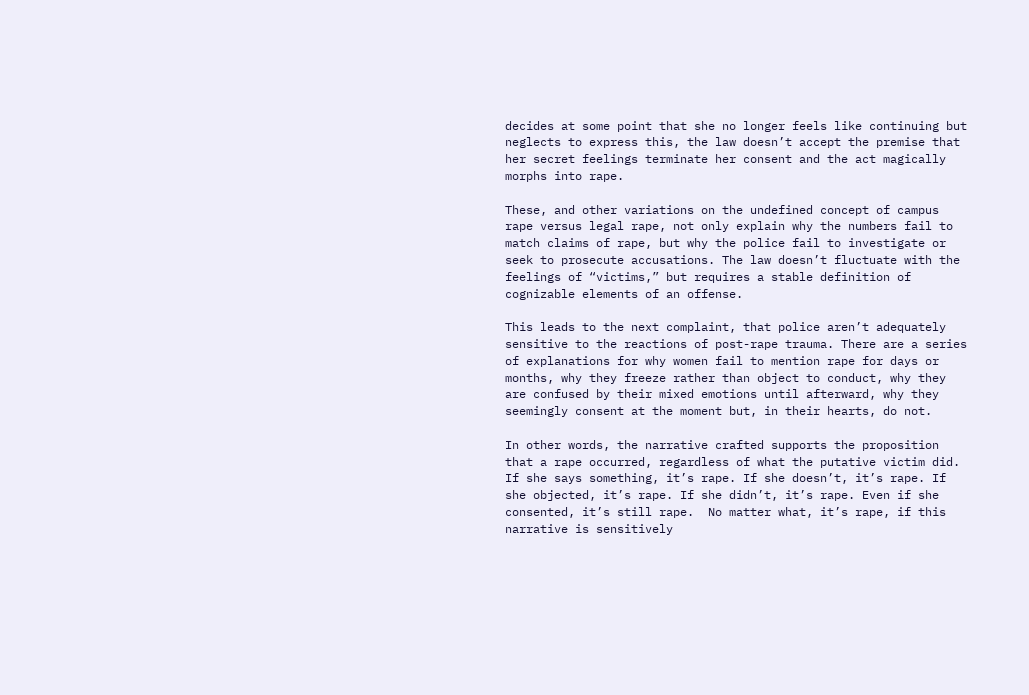decides at some point that she no longer feels like continuing but neglects to express this, the law doesn’t accept the premise that her secret feelings terminate her consent and the act magically morphs into rape.

These, and other variations on the undefined concept of campus rape versus legal rape, not only explain why the numbers fail to match claims of rape, but why the police fail to investigate or seek to prosecute accusations. The law doesn’t fluctuate with the feelings of “victims,” but requires a stable definition of cognizable elements of an offense.

This leads to the next complaint, that police aren’t adequately sensitive to the reactions of post-rape trauma. There are a series of explanations for why women fail to mention rape for days or months, why they freeze rather than object to conduct, why they are confused by their mixed emotions until afterward, why they seemingly consent at the moment but, in their hearts, do not.

In other words, the narrative crafted supports the proposition that a rape occurred, regardless of what the putative victim did. If she says something, it’s rape. If she doesn’t, it’s rape. If she objected, it’s rape. If she didn’t, it’s rape. Even if she consented, it’s still rape.  No matter what, it’s rape, if this narrative is sensitively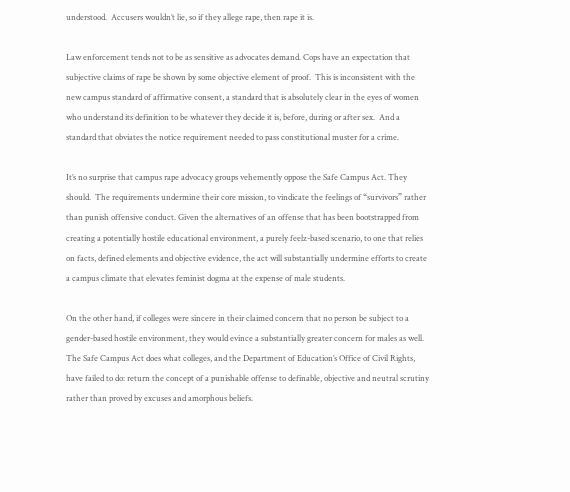understood.  Accusers wouldn’t lie, so if they allege rape, then rape it is.

Law enforcement tends not to be as sensitive as advocates demand. Cops have an expectation that subjective claims of rape be shown by some objective element of proof.  This is inconsistent with the new campus standard of affirmative consent, a standard that is absolutely clear in the eyes of women who understand its definition to be whatever they decide it is, before, during or after sex.  And a standard that obviates the notice requirement needed to pass constitutional muster for a crime.

It’s no surprise that campus rape advocacy groups vehemently oppose the Safe Campus Act. They should.  The requirements undermine their core mission, to vindicate the feelings of “survivors” rather than punish offensive conduct. Given the alternatives of an offense that has been bootstrapped from creating a potentially hostile educational environment, a purely feelz-based scenario, to one that relies on facts, defined elements and objective evidence, the act will substantially undermine efforts to create a campus climate that elevates feminist dogma at the expense of male students.

On the other hand, if colleges were sincere in their claimed concern that no person be subject to a gender-based hostile environment, they would evince a substantially greater concern for males as well.  The Safe Campus Act does what colleges, and the Department of Education’s Office of Civil Rights, have failed to do: return the concept of a punishable offense to definable, objective and neutral scrutiny rather than proved by excuses and amorphous beliefs.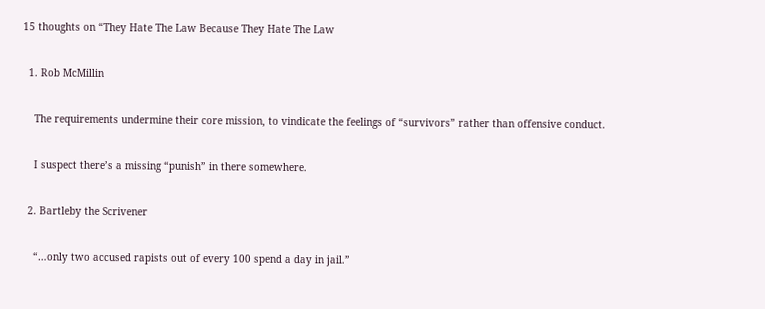15 thoughts on “They Hate The Law Because They Hate The Law

  1. Rob McMillin

    The requirements undermine their core mission, to vindicate the feelings of “survivors” rather than offensive conduct.

    I suspect there’s a missing “punish” in there somewhere.

  2. Bartleby the Scrivener

    “…only two accused rapists out of every 100 spend a day in jail.”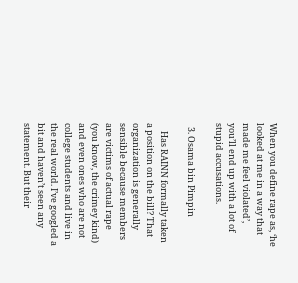When you define rape as, ‘he looked at me in a way that made me feel violated’, you’ll end up with a lot of stupid accusations.

  3. Osama bin Pimpin

    Has RAINN formally taken a position on the bill? That organization is generally sensible because members are victims of actual rape (you know, the crimey kind) and even ones who are not college students and live in the real world. I’ve googled a bit and haven’t seen any statement. But their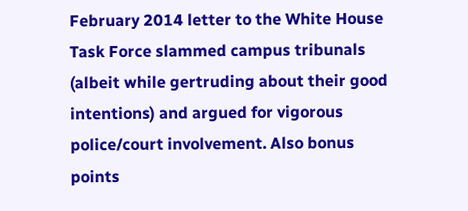February 2014 letter to the White House Task Force slammed campus tribunals (albeit while gertruding about their good intentions) and argued for vigorous police/court involvement. Also bonus points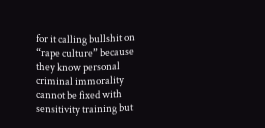for it calling bullshit on “rape culture” because they know personal criminal immorality cannot be fixed with sensitivity training but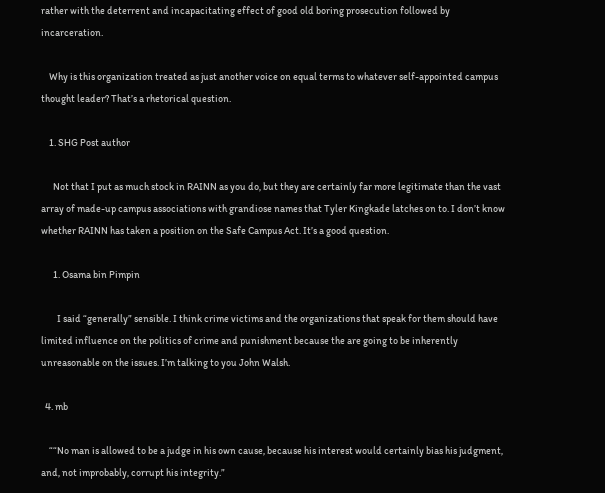rather with the deterrent and incapacitating effect of good old boring prosecution followed by incarceration.

    Why is this organization treated as just another voice on equal terms to whatever self-appointed campus thought leader? That’s a rhetorical question.

    1. SHG Post author

      Not that I put as much stock in RAINN as you do, but they are certainly far more legitimate than the vast array of made-up campus associations with grandiose names that Tyler Kingkade latches on to. I don’t know whether RAINN has taken a position on the Safe Campus Act. It’s a good question.

      1. Osama bin Pimpin

        I said “generally” sensible. I think crime victims and the organizations that speak for them should have limited influence on the politics of crime and punishment because the are going to be inherently unreasonable on the issues. I’m talking to you John Walsh.

  4. mb

    ““No man is allowed to be a judge in his own cause, because his interest would certainly bias his judgment, and, not improbably, corrupt his integrity.”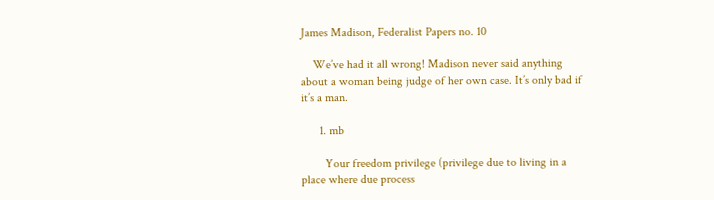James Madison, Federalist Papers no. 10

    We’ve had it all wrong! Madison never said anything about a woman being judge of her own case. It’s only bad if it’s a man.

      1. mb

        Your freedom privilege (privilege due to living in a place where due process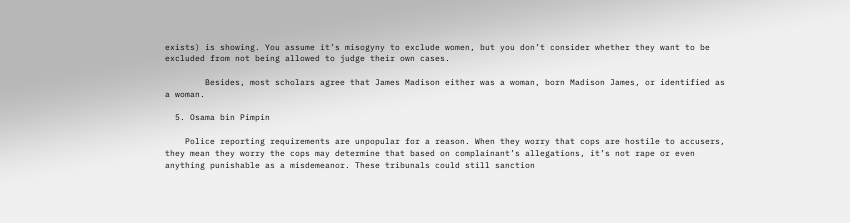exists) is showing. You assume it’s misogyny to exclude women, but you don’t consider whether they want to be excluded from not being allowed to judge their own cases.

        Besides, most scholars agree that James Madison either was a woman, born Madison James, or identified as a woman.

  5. Osama bin Pimpin

    Police reporting requirements are unpopular for a reason. When they worry that cops are hostile to accusers, they mean they worry the cops may determine that based on complainant’s allegations, it’s not rape or even anything punishable as a misdemeanor. These tribunals could still sanction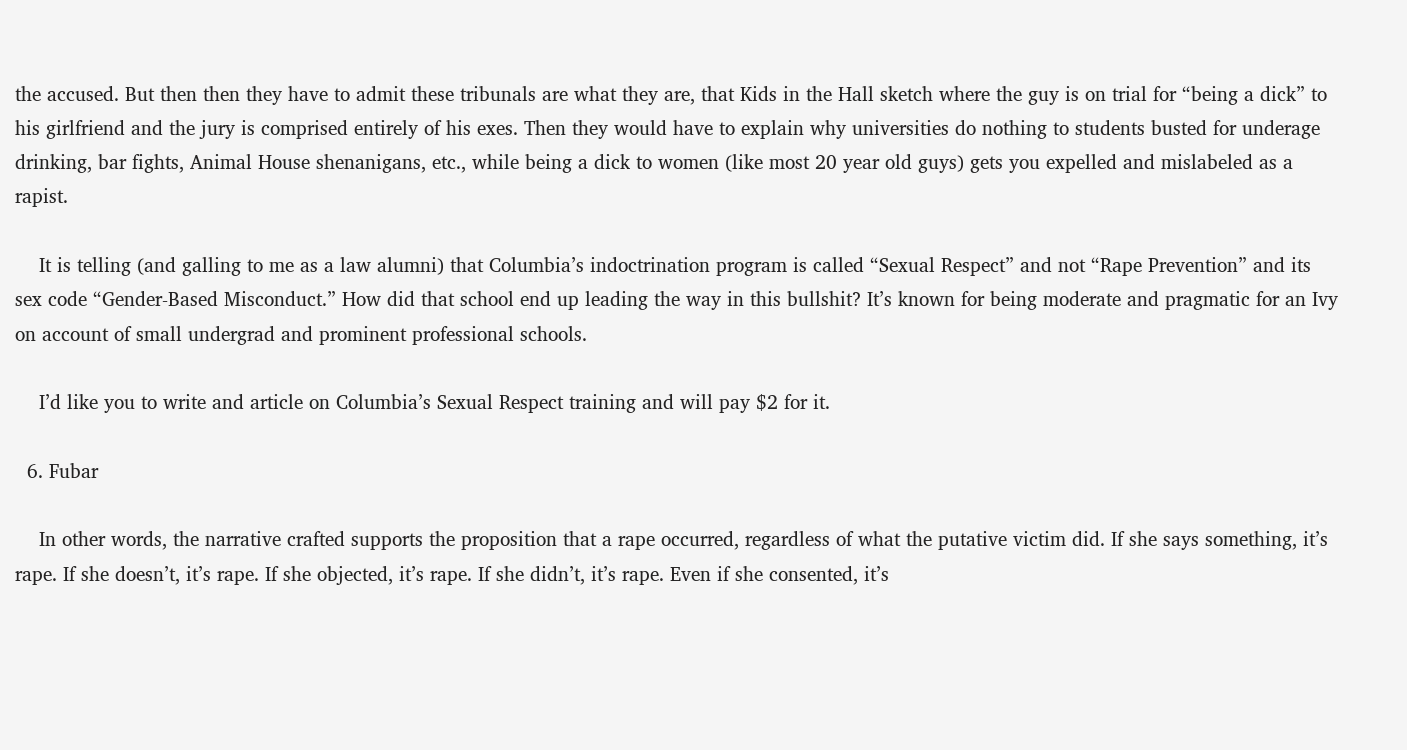the accused. But then then they have to admit these tribunals are what they are, that Kids in the Hall sketch where the guy is on trial for “being a dick” to his girlfriend and the jury is comprised entirely of his exes. Then they would have to explain why universities do nothing to students busted for underage drinking, bar fights, Animal House shenanigans, etc., while being a dick to women (like most 20 year old guys) gets you expelled and mislabeled as a rapist.

    It is telling (and galling to me as a law alumni) that Columbia’s indoctrination program is called “Sexual Respect” and not “Rape Prevention” and its sex code “Gender-Based Misconduct.” How did that school end up leading the way in this bullshit? It’s known for being moderate and pragmatic for an Ivy on account of small undergrad and prominent professional schools.

    I’d like you to write and article on Columbia’s Sexual Respect training and will pay $2 for it.

  6. Fubar

    In other words, the narrative crafted supports the proposition that a rape occurred, regardless of what the putative victim did. If she says something, it’s rape. If she doesn’t, it’s rape. If she objected, it’s rape. If she didn’t, it’s rape. Even if she consented, it’s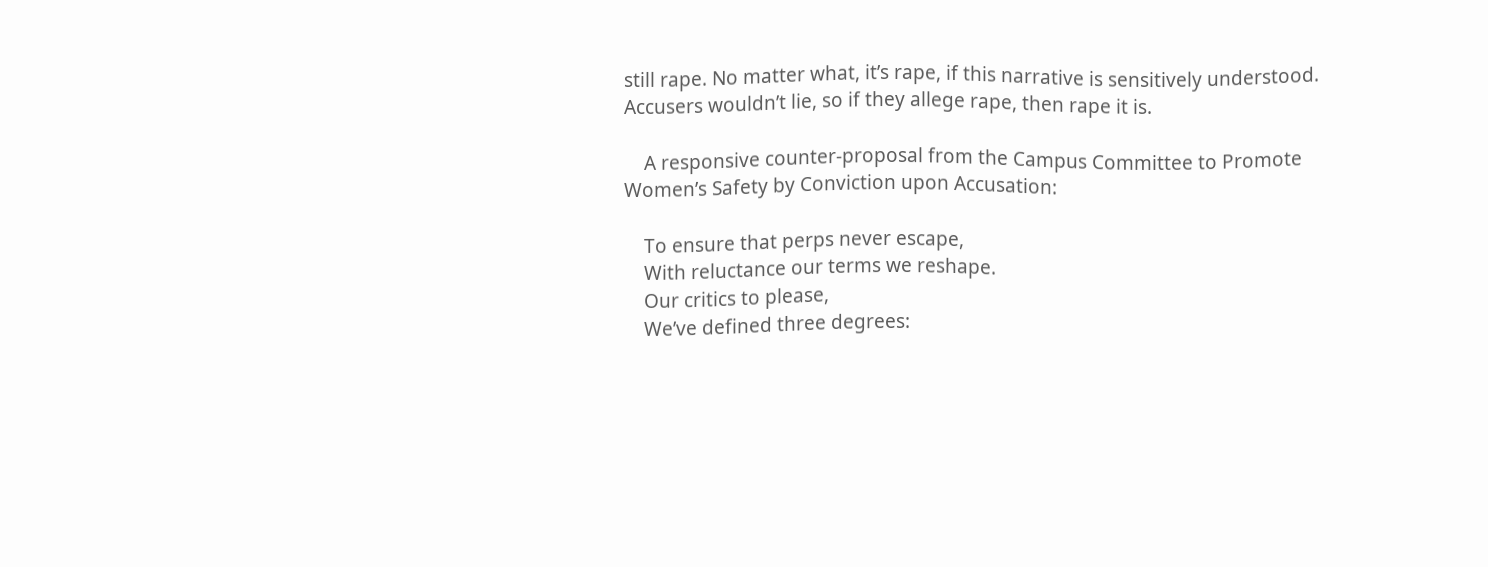still rape. No matter what, it’s rape, if this narrative is sensitively understood. Accusers wouldn’t lie, so if they allege rape, then rape it is.

    A responsive counter-proposal from the Campus Committee to Promote Women’s Safety by Conviction upon Accusation:

    To ensure that perps never escape,
    With reluctance our terms we reshape.
    Our critics to please,
    We’ve defined three degrees: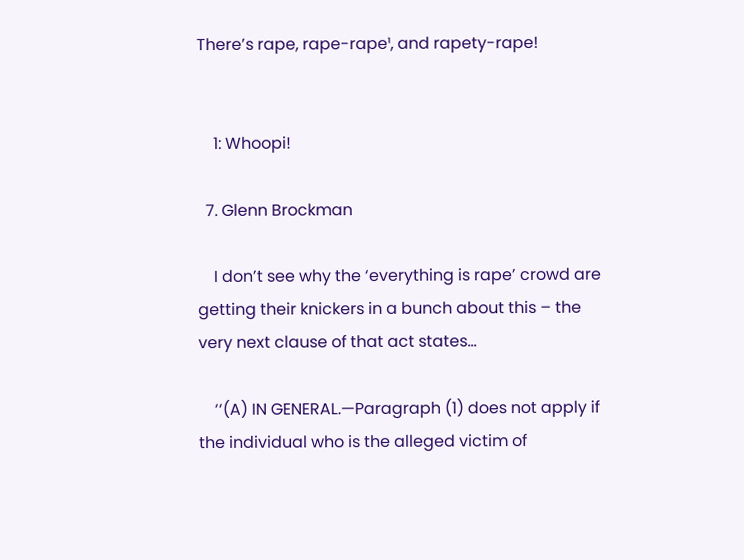There’s rape, rape-rape¹, and rapety-rape!


    1: Whoopi!

  7. Glenn Brockman

    I don’t see why the ‘everything is rape’ crowd are getting their knickers in a bunch about this – the very next clause of that act states…

    ‘‘(A) IN GENERAL.—Paragraph (1) does not apply if the individual who is the alleged victim of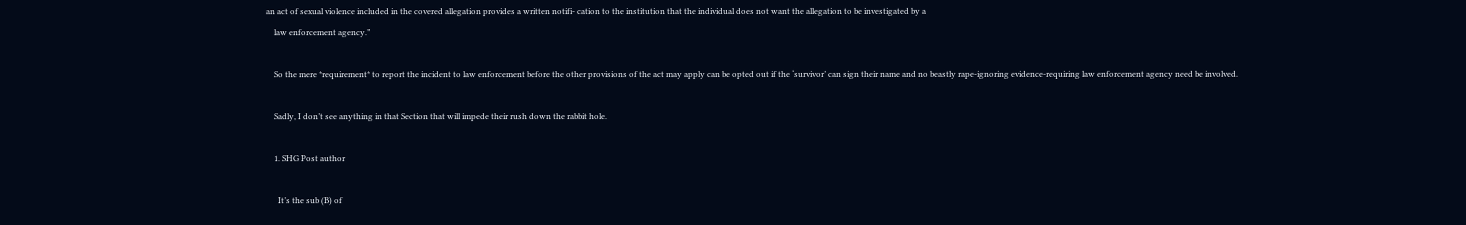an act of sexual violence included in the covered allegation provides a written notifi- cation to the institution that the individual does not want the allegation to be investigated by a
    law enforcement agency.”

    So the mere *requirement* to report the incident to law enforcement before the other provisions of the act may apply can be opted out if the ‘survivor’ can sign their name and no beastly rape-ignoring evidence-requiring law enforcement agency need be involved.

    Sadly, I don’t see anything in that Section that will impede their rush down the rabbit hole.

    1. SHG Post author

      It’s the sub (B) of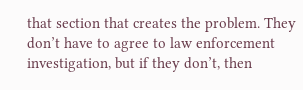that section that creates the problem. They don’t have to agree to law enforcement investigation, but if they don’t, then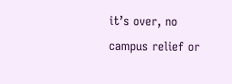it’s over, no campus relief or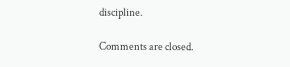discipline.

Comments are closed.